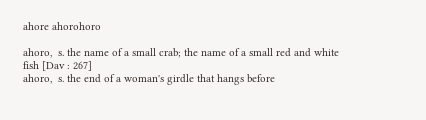ahore ahorohoro

ahoro,  s. the name of a small crab; the name of a small red and white fish [Dav : 267]
ahoro,  s. the end of a woman's girdle that hangs before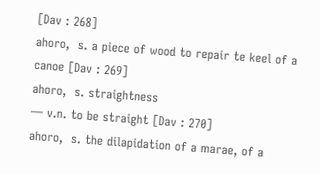[Dav : 268]
ahoro,  s. a piece of wood to repair te keel of a canoe [Dav : 269]
ahoro,  s. straightness
— v.n. to be straight [Dav : 270]
ahoro,  s. the dilapidation of a marae, of a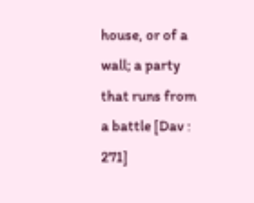house, or of a wall; a party that runs from a battle [Dav : 271]